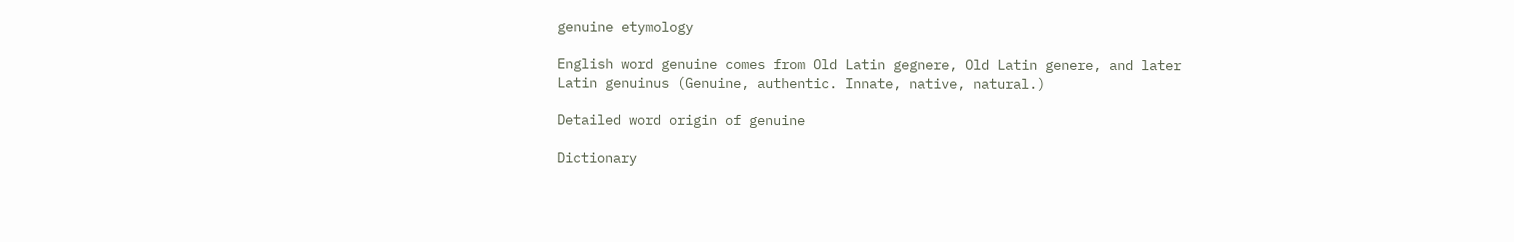genuine etymology

English word genuine comes from Old Latin gegnere, Old Latin genere, and later Latin genuinus (Genuine, authentic. Innate, native, natural.)

Detailed word origin of genuine

Dictionary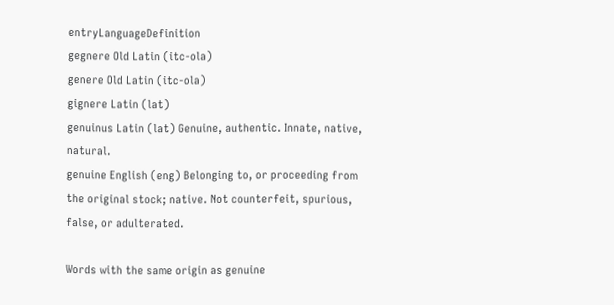entryLanguageDefinition
gegnere Old Latin (itc-ola)
genere Old Latin (itc-ola)
gignere Latin (lat)
genuinus Latin (lat) Genuine, authentic. Innate, native, natural.
genuine English (eng) Belonging to, or proceeding from the original stock; native. Not counterfeit, spurious, false, or adulterated.

Words with the same origin as genuine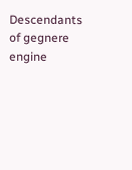Descendants of gegnere
engine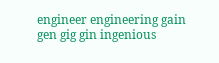engineer engineering gain gen gig gin ingenious